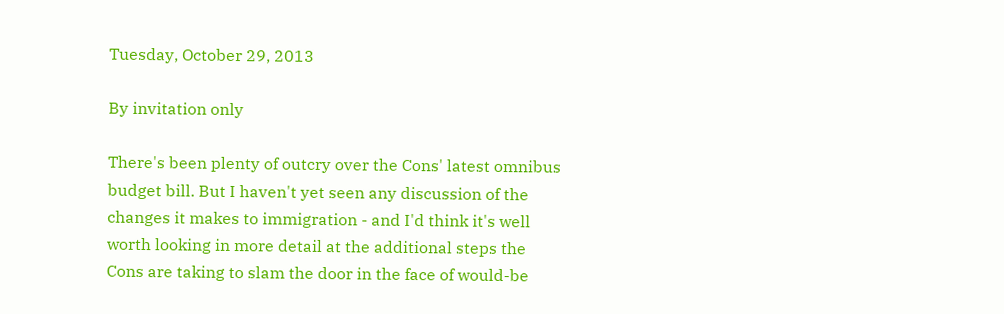Tuesday, October 29, 2013

By invitation only

There's been plenty of outcry over the Cons' latest omnibus budget bill. But I haven't yet seen any discussion of the changes it makes to immigration - and I'd think it's well worth looking in more detail at the additional steps the Cons are taking to slam the door in the face of would-be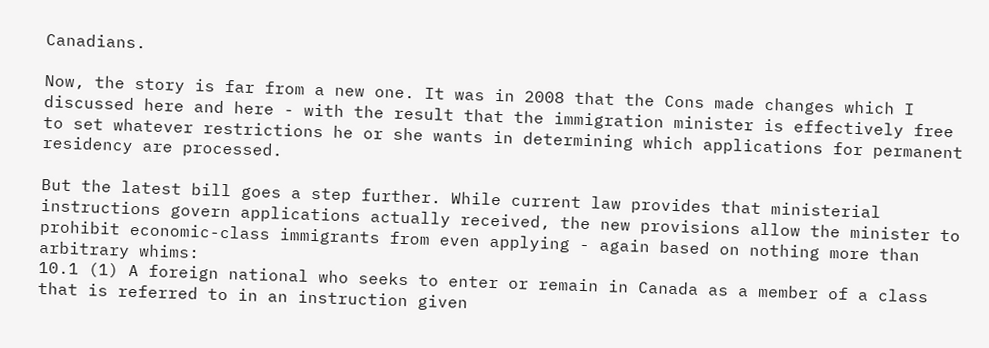Canadians.

Now, the story is far from a new one. It was in 2008 that the Cons made changes which I discussed here and here - with the result that the immigration minister is effectively free to set whatever restrictions he or she wants in determining which applications for permanent residency are processed.

But the latest bill goes a step further. While current law provides that ministerial instructions govern applications actually received, the new provisions allow the minister to prohibit economic-class immigrants from even applying - again based on nothing more than arbitrary whims:
10.1 (1) A foreign national who seeks to enter or remain in Canada as a member of a class that is referred to in an instruction given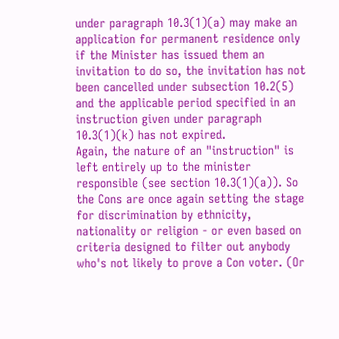under paragraph 10.3(1)(a) may make an application for permanent residence only if the Minister has issued them an invitation to do so, the invitation has not been cancelled under subsection 10.2(5) and the applicable period specified in an instruction given under paragraph 10.3(1)(k) has not expired.
Again, the nature of an "instruction" is left entirely up to the minister responsible (see section 10.3(1)(a)). So the Cons are once again setting the stage for discrimination by ethnicity, nationality or religion - or even based on criteria designed to filter out anybody who's not likely to prove a Con voter. (Or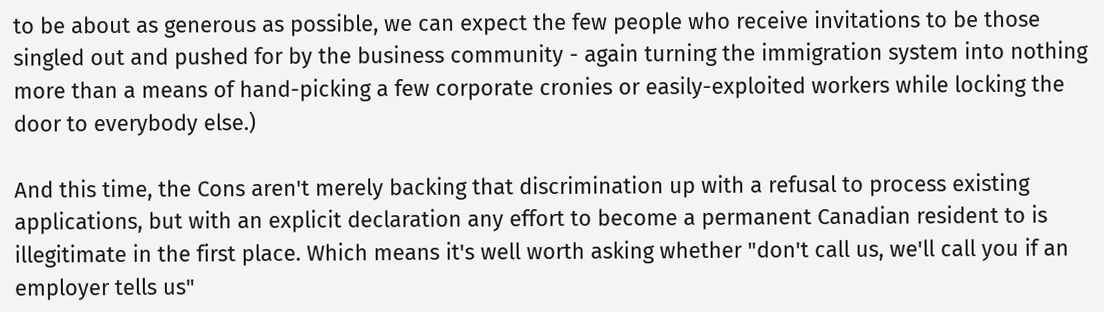to be about as generous as possible, we can expect the few people who receive invitations to be those singled out and pushed for by the business community - again turning the immigration system into nothing more than a means of hand-picking a few corporate cronies or easily-exploited workers while locking the door to everybody else.)

And this time, the Cons aren't merely backing that discrimination up with a refusal to process existing applications, but with an explicit declaration any effort to become a permanent Canadian resident to is illegitimate in the first place. Which means it's well worth asking whether "don't call us, we'll call you if an employer tells us"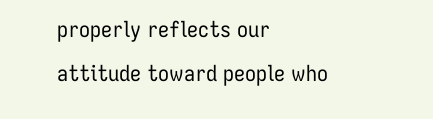properly reflects our attitude toward people who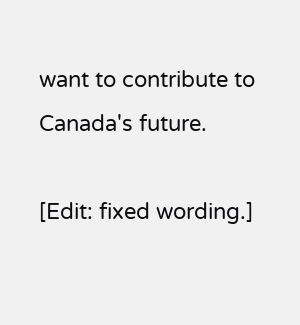want to contribute to Canada's future.

[Edit: fixed wording.]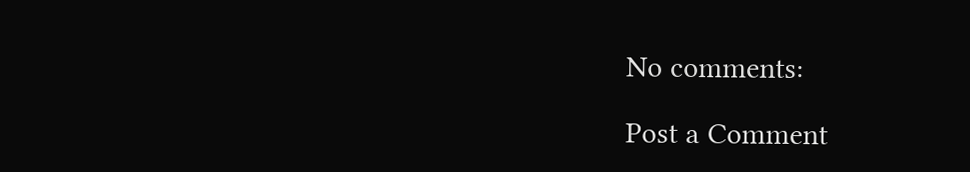No comments:

Post a Comment